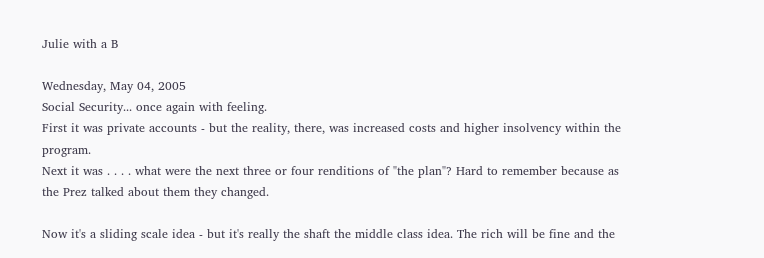Julie with a B

Wednesday, May 04, 2005
Social Security... once again with feeling.
First it was private accounts - but the reality, there, was increased costs and higher insolvency within the program.
Next it was . . . . what were the next three or four renditions of "the plan"? Hard to remember because as the Prez talked about them they changed.

Now it's a sliding scale idea - but it's really the shaft the middle class idea. The rich will be fine and the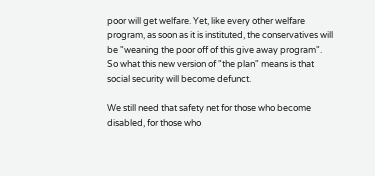poor will get welfare. Yet, like every other welfare program, as soon as it is instituted, the conservatives will be "weaning the poor off of this give away program". So what this new version of "the plan" means is that social security will become defunct.

We still need that safety net for those who become disabled, for those who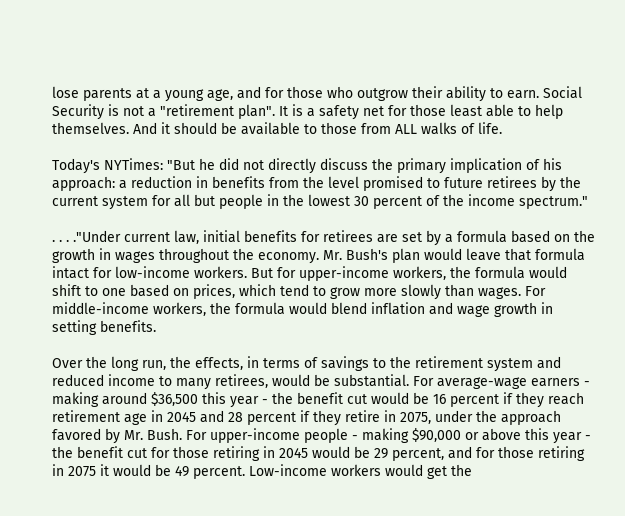lose parents at a young age, and for those who outgrow their ability to earn. Social Security is not a "retirement plan". It is a safety net for those least able to help themselves. And it should be available to those from ALL walks of life.

Today's NYTimes: "But he did not directly discuss the primary implication of his approach: a reduction in benefits from the level promised to future retirees by the current system for all but people in the lowest 30 percent of the income spectrum."

. . . ."Under current law, initial benefits for retirees are set by a formula based on the growth in wages throughout the economy. Mr. Bush's plan would leave that formula intact for low-income workers. But for upper-income workers, the formula would shift to one based on prices, which tend to grow more slowly than wages. For middle-income workers, the formula would blend inflation and wage growth in setting benefits.

Over the long run, the effects, in terms of savings to the retirement system and reduced income to many retirees, would be substantial. For average-wage earners - making around $36,500 this year - the benefit cut would be 16 percent if they reach retirement age in 2045 and 28 percent if they retire in 2075, under the approach favored by Mr. Bush. For upper-income people - making $90,000 or above this year - the benefit cut for those retiring in 2045 would be 29 percent, and for those retiring in 2075 it would be 49 percent. Low-income workers would get the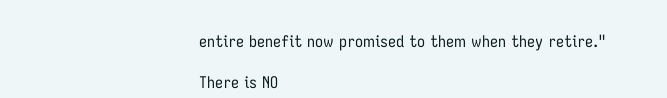entire benefit now promised to them when they retire."

There is NO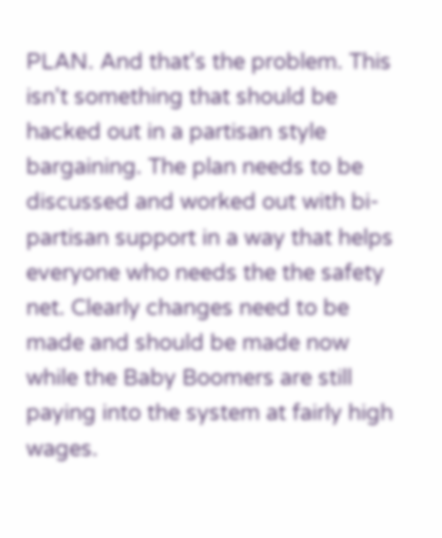PLAN. And that's the problem. This isn't something that should be hacked out in a partisan style bargaining. The plan needs to be discussed and worked out with bi-partisan support in a way that helps everyone who needs the the safety net. Clearly changes need to be made and should be made now while the Baby Boomers are still paying into the system at fairly high wages.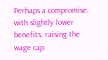Perhaps a compromise: with slightly lower benefits, raising the wage cap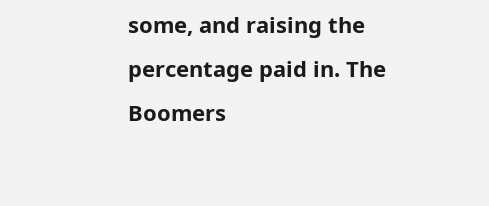some, and raising the percentage paid in. The Boomers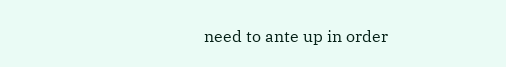need to ante up in order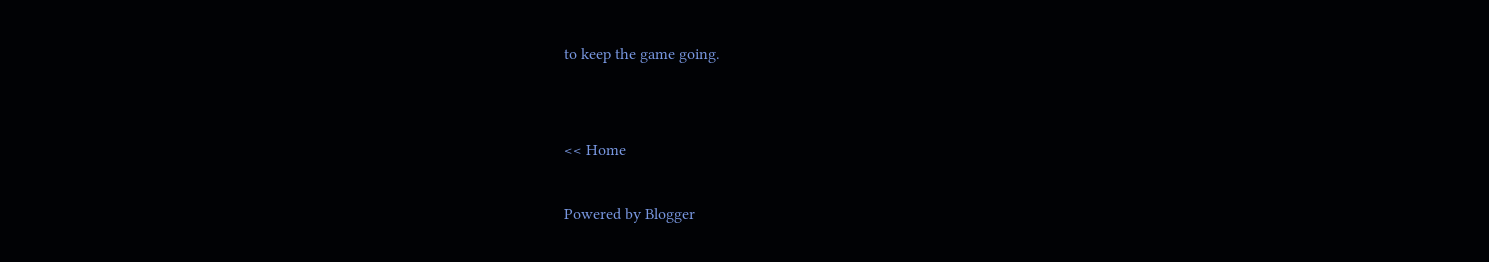to keep the game going.


<< Home

Powered by Blogger